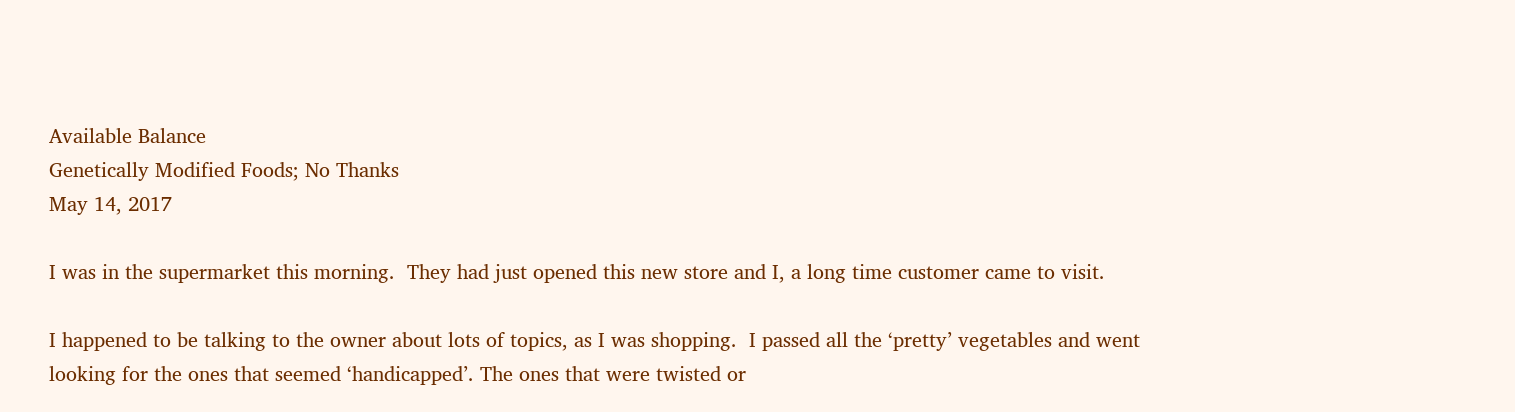Available Balance
Genetically Modified Foods; No Thanks
May 14, 2017

I was in the supermarket this morning.  They had just opened this new store and I, a long time customer came to visit.

I happened to be talking to the owner about lots of topics, as I was shopping.  I passed all the ‘pretty’ vegetables and went looking for the ones that seemed ‘handicapped’. The ones that were twisted or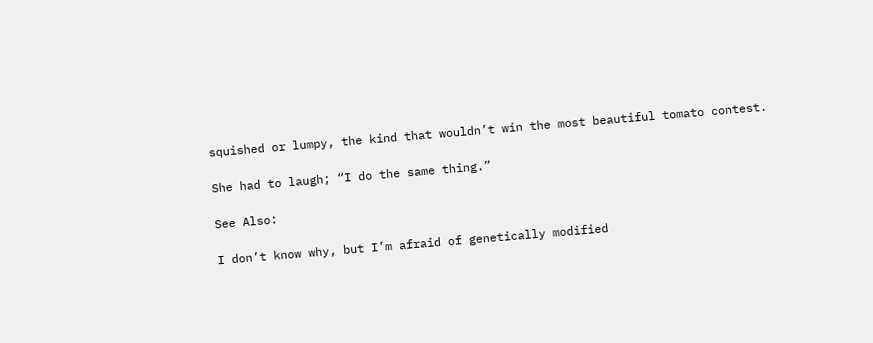squished or lumpy, the kind that wouldn’t win the most beautiful tomato contest.

She had to laugh; “I do the same thing.”

See Also:

I don’t know why, but I’m afraid of genetically modified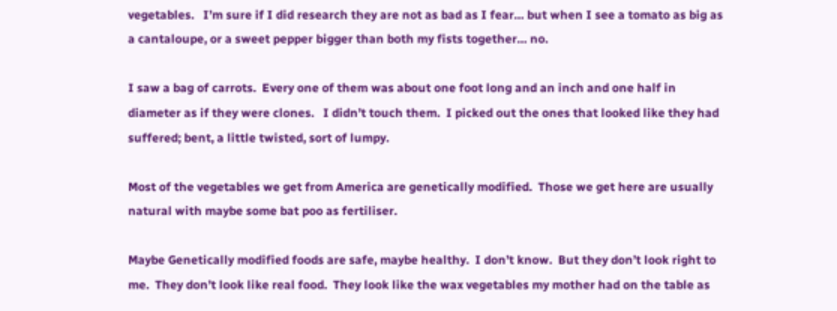vegetables.   I’m sure if I did research they are not as bad as I fear… but when I see a tomato as big as a cantaloupe, or a sweet pepper bigger than both my fists together… no.

I saw a bag of carrots.  Every one of them was about one foot long and an inch and one half in diameter as if they were clones.   I didn’t touch them.  I picked out the ones that looked like they had suffered; bent, a little twisted, sort of lumpy.

Most of the vegetables we get from America are genetically modified.  Those we get here are usually natural with maybe some bat poo as fertiliser.

Maybe Genetically modified foods are safe, maybe healthy.  I don’t know.  But they don’t look right to me.  They don’t look like real food.  They look like the wax vegetables my mother had on the table as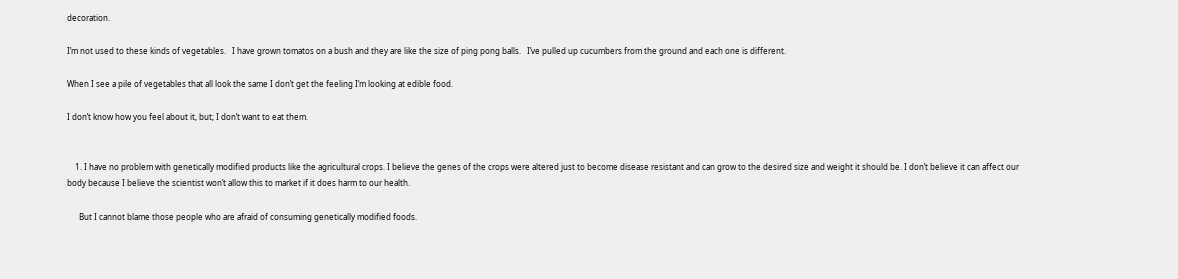decoration.

I’m not used to these kinds of vegetables.   I have grown tomatos on a bush and they are like the size of ping pong balls.   I’ve pulled up cucumbers from the ground and each one is different.

When I see a pile of vegetables that all look the same I don’t get the feeling I’m looking at edible food.

I don’t know how you feel about it, but; I don’t want to eat them.


    1. I have no problem with genetically modified products like the agricultural crops. I believe the genes of the crops were altered just to become disease resistant and can grow to the desired size and weight it should be. I don’t believe it can affect our body because I believe the scientist won’t allow this to market if it does harm to our health.

      But I cannot blame those people who are afraid of consuming genetically modified foods.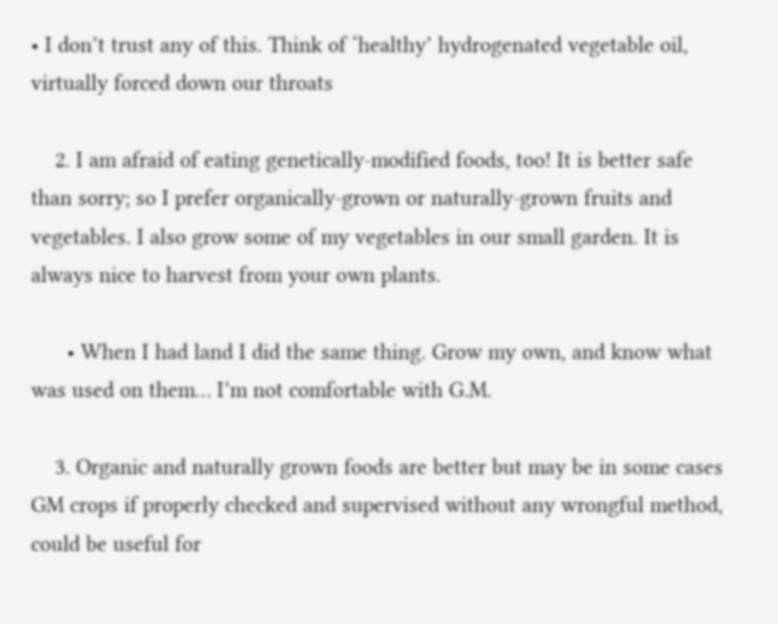• I don’t trust any of this. Think of ‘healthy’ hydrogenated vegetable oil, virtually forced down our throats

    2. I am afraid of eating genetically-modified foods, too! It is better safe than sorry; so I prefer organically-grown or naturally-grown fruits and vegetables. I also grow some of my vegetables in our small garden. It is always nice to harvest from your own plants.

      • When I had land I did the same thing. Grow my own, and know what was used on them… I’m not comfortable with G.M.

    3. Organic and naturally grown foods are better but may be in some cases GM crops if properly checked and supervised without any wrongful method, could be useful for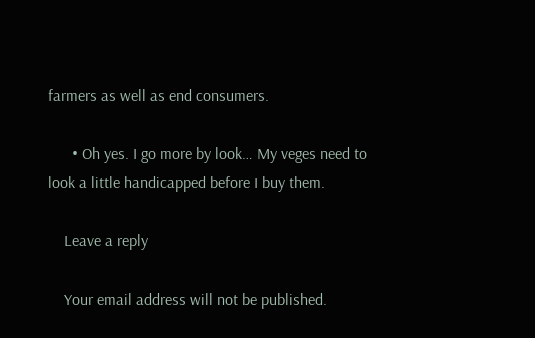farmers as well as end consumers.

      • Oh yes. I go more by look… My veges need to look a little handicapped before I buy them.

    Leave a reply

    Your email address will not be published.